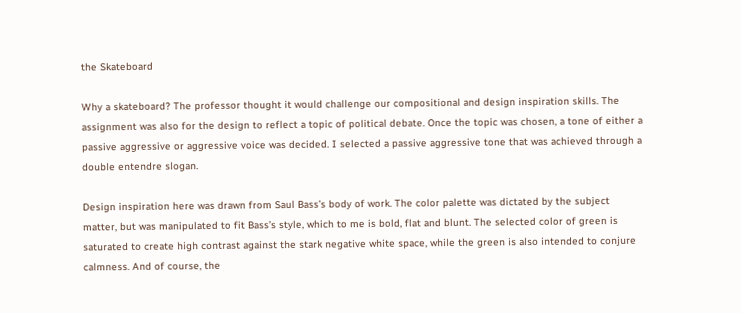the Skateboard

Why a skateboard? The professor thought it would challenge our compositional and design inspiration skills. The assignment was also for the design to reflect a topic of political debate. Once the topic was chosen, a tone of either a passive aggressive or aggressive voice was decided. I selected a passive aggressive tone that was achieved through a double entendre slogan.

Design inspiration here was drawn from Saul Bass’s body of work. The color palette was dictated by the subject matter, but was manipulated to fit Bass’s style, which to me is bold, flat and blunt. The selected color of green is saturated to create high contrast against the stark negative white space, while the green is also intended to conjure calmness. And of course, the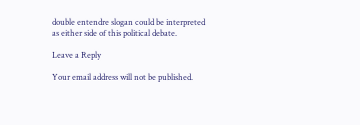double entendre slogan could be interpreted as either side of this political debate.

Leave a Reply

Your email address will not be published.